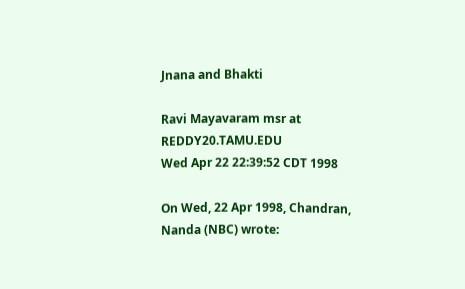Jnana and Bhakti

Ravi Mayavaram msr at REDDY20.TAMU.EDU
Wed Apr 22 22:39:52 CDT 1998

On Wed, 22 Apr 1998, Chandran, Nanda (NBC) wrote: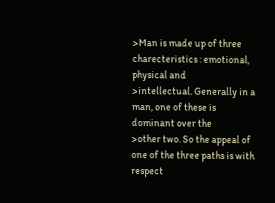>Man is made up of three charecteristics : emotional, physical and
>intellectual. Generally in a man, one of these is dominant over the
>other two. So the appeal of one of the three paths is with respect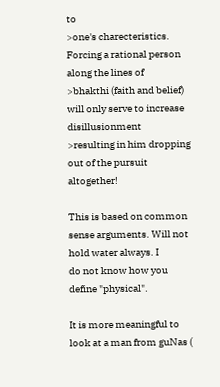to
>one's charecteristics. Forcing a rational person along the lines of
>bhakthi (faith and belief) will only serve to increase disillusionment
>resulting in him dropping out of the pursuit altogether!

This is based on common sense arguments. Will not hold water always. I
do not know how you define "physical".

It is more meaningful to look at a man from guNas (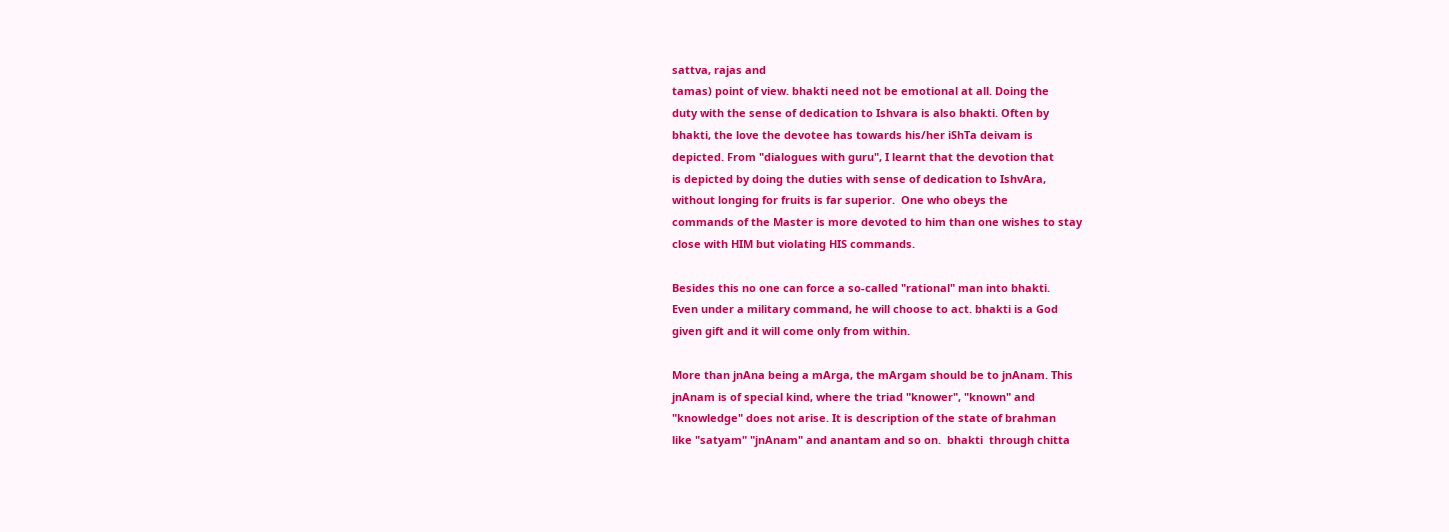sattva, rajas and
tamas) point of view. bhakti need not be emotional at all. Doing the
duty with the sense of dedication to Ishvara is also bhakti. Often by
bhakti, the love the devotee has towards his/her iShTa deivam is
depicted. From "dialogues with guru", I learnt that the devotion that
is depicted by doing the duties with sense of dedication to IshvAra,
without longing for fruits is far superior.  One who obeys the
commands of the Master is more devoted to him than one wishes to stay
close with HIM but violating HIS commands.

Besides this no one can force a so-called "rational" man into bhakti.
Even under a military command, he will choose to act. bhakti is a God
given gift and it will come only from within.

More than jnAna being a mArga, the mArgam should be to jnAnam. This
jnAnam is of special kind, where the triad "knower", "known" and
"knowledge" does not arise. It is description of the state of brahman
like "satyam" "jnAnam" and anantam and so on.  bhakti  through chitta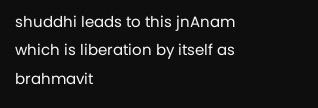shuddhi leads to this jnAnam which is liberation by itself as
brahmavit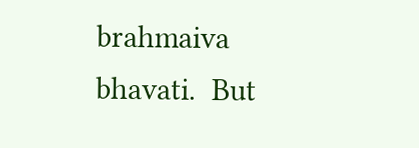brahmaiva bhavati.  But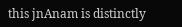this jnAnam is distinctly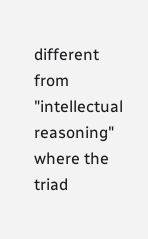different
from "intellectual reasoning" where the triad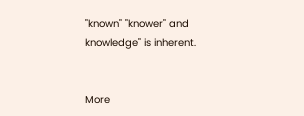"known" "knower" and
knowledge" is inherent.


More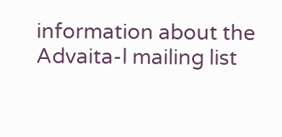information about the Advaita-l mailing list